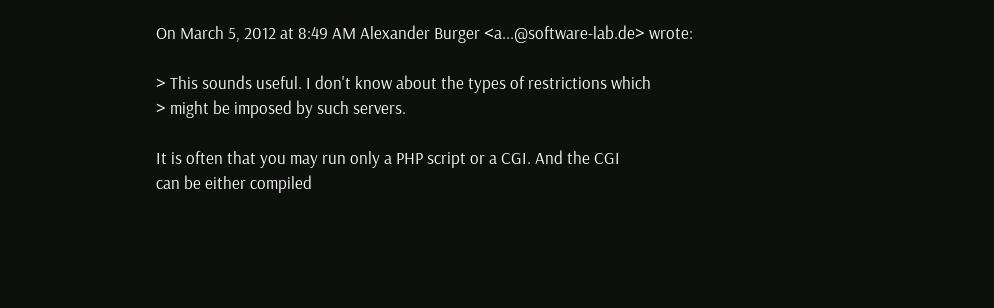On March 5, 2012 at 8:49 AM Alexander Burger <a...@software-lab.de> wrote:

> This sounds useful. I don't know about the types of restrictions which
> might be imposed by such servers.

It is often that you may run only a PHP script or a CGI. And the CGI
can be either compiled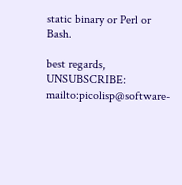static binary or Perl or Bash.

best regards,
UNSUBSCRIBE: mailto:picolisp@software-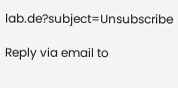lab.de?subject=Unsubscribe

Reply via email to